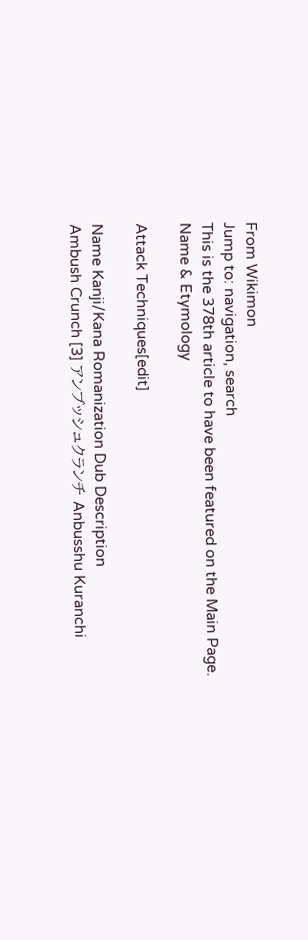From Wikimon
Jump to: navigation, search
This is the 378th article to have been featured on the Main Page.
Name & Etymology

Attack Techniques[edit]

Name Kanji/Kana Romanization Dub Description
Ambush Crunch [3] アンブッシュクランチ Anbusshu Kuranchi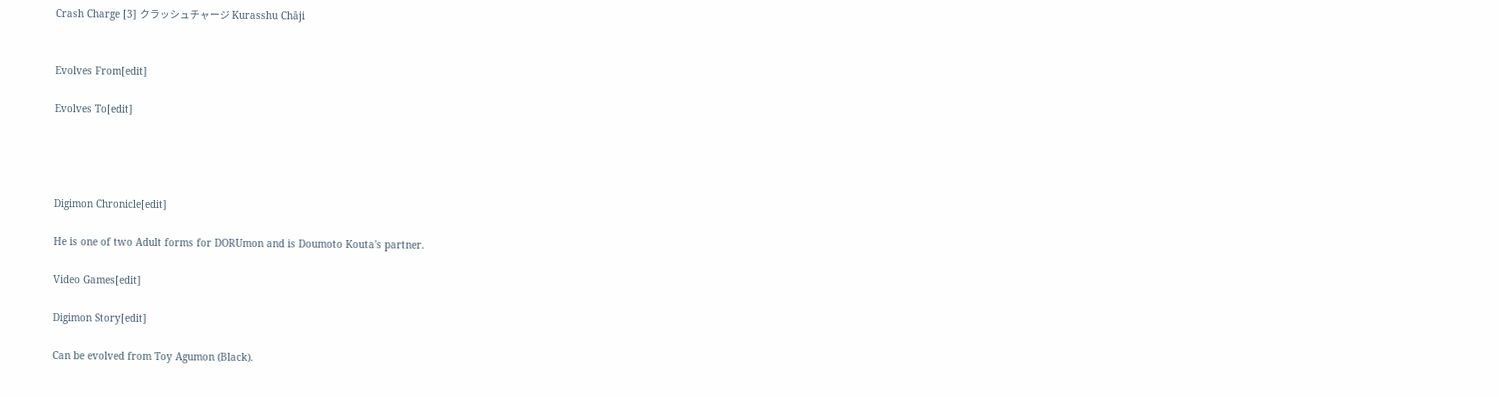Crash Charge [3] クラッシュチャージ Kurasshu Chāji


Evolves From[edit]

Evolves To[edit]




Digimon Chronicle[edit]

He is one of two Adult forms for DORUmon and is Doumoto Kouta's partner.

Video Games[edit]

Digimon Story[edit]

Can be evolved from Toy Agumon (Black).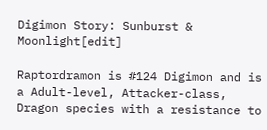Digimon Story: Sunburst & Moonlight[edit]

Raptordramon is #124 Digimon and is a Adult-level, Attacker-class, Dragon species with a resistance to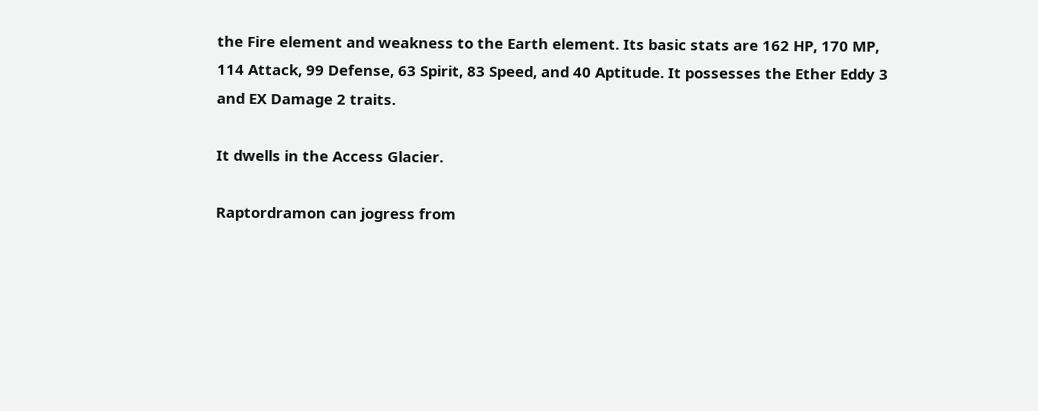the Fire element and weakness to the Earth element. Its basic stats are 162 HP, 170 MP, 114 Attack, 99 Defense, 63 Spirit, 83 Speed, and 40 Aptitude. It possesses the Ether Eddy 3 and EX Damage 2 traits.

It dwells in the Access Glacier.

Raptordramon can jogress from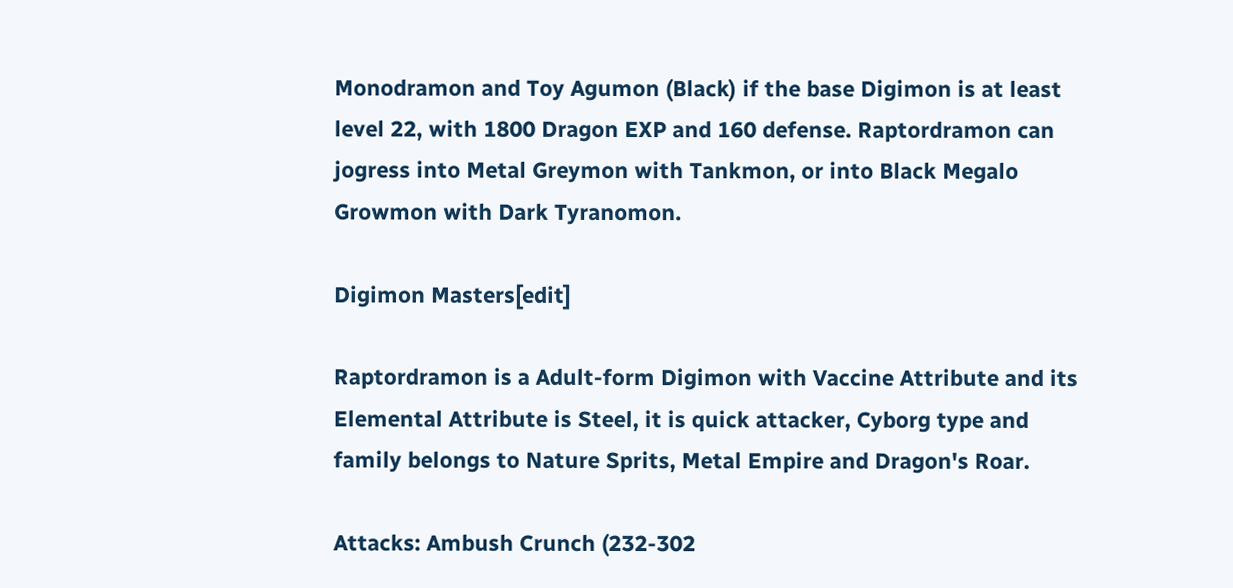Monodramon and Toy Agumon (Black) if the base Digimon is at least level 22, with 1800 Dragon EXP and 160 defense. Raptordramon can jogress into Metal Greymon with Tankmon, or into Black Megalo Growmon with Dark Tyranomon.

Digimon Masters[edit]

Raptordramon is a Adult-form Digimon with Vaccine Attribute and its Elemental Attribute is Steel, it is quick attacker, Cyborg type and family belongs to Nature Sprits, Metal Empire and Dragon's Roar.

Attacks: Ambush Crunch (232-302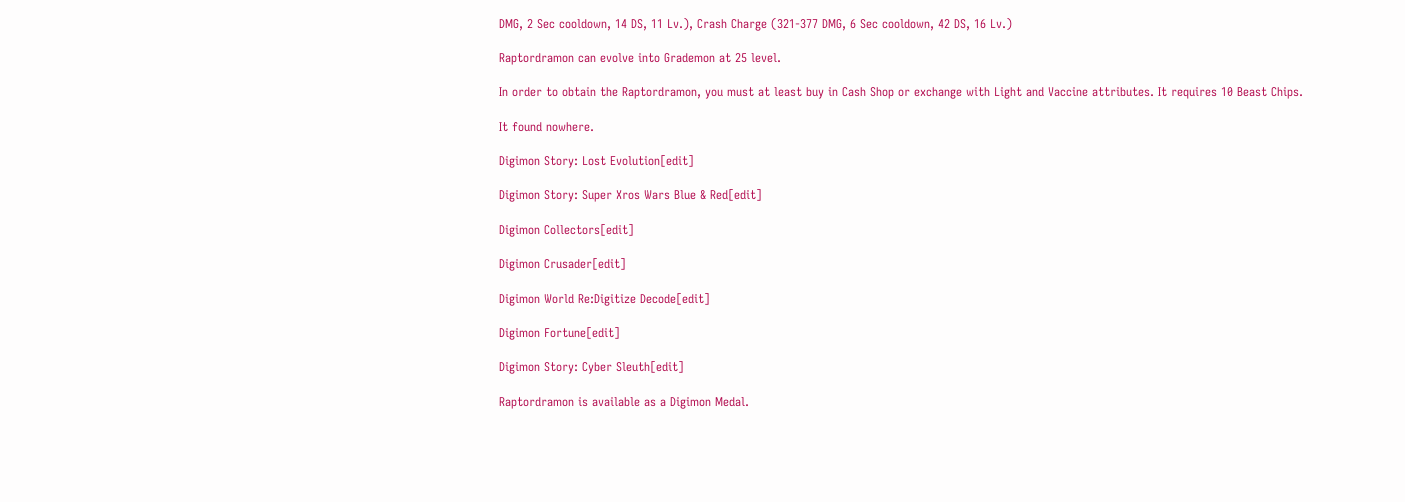DMG, 2 Sec cooldown, 14 DS, 11 Lv.), Crash Charge (321-377 DMG, 6 Sec cooldown, 42 DS, 16 Lv.)

Raptordramon can evolve into Grademon at 25 level.

In order to obtain the Raptordramon, you must at least buy in Cash Shop or exchange with Light and Vaccine attributes. It requires 10 Beast Chips.

It found nowhere.

Digimon Story: Lost Evolution[edit]

Digimon Story: Super Xros Wars Blue & Red[edit]

Digimon Collectors[edit]

Digimon Crusader[edit]

Digimon World Re:Digitize Decode[edit]

Digimon Fortune[edit]

Digimon Story: Cyber Sleuth[edit]

Raptordramon is available as a Digimon Medal.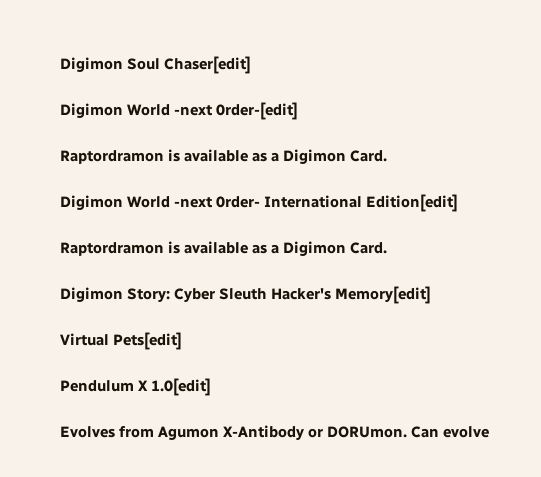Digimon Soul Chaser[edit]

Digimon World -next 0rder-[edit]

Raptordramon is available as a Digimon Card.

Digimon World -next 0rder- International Edition[edit]

Raptordramon is available as a Digimon Card.

Digimon Story: Cyber Sleuth Hacker's Memory[edit]

Virtual Pets[edit]

Pendulum X 1.0[edit]

Evolves from Agumon X-Antibody or DORUmon. Can evolve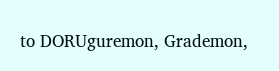to DORUguremon, Grademon,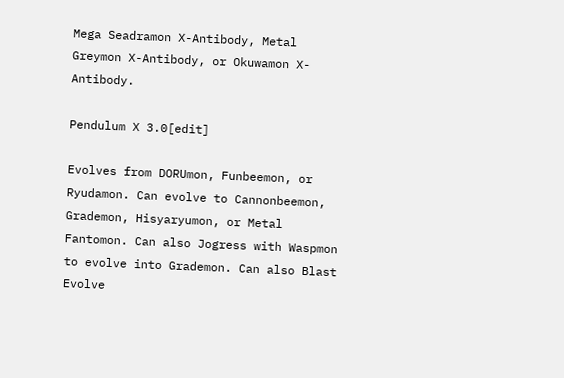Mega Seadramon X-Antibody, Metal Greymon X-Antibody, or Okuwamon X-Antibody.

Pendulum X 3.0[edit]

Evolves from DORUmon, Funbeemon, or Ryudamon. Can evolve to Cannonbeemon, Grademon, Hisyaryumon, or Metal Fantomon. Can also Jogress with Waspmon to evolve into Grademon. Can also Blast Evolve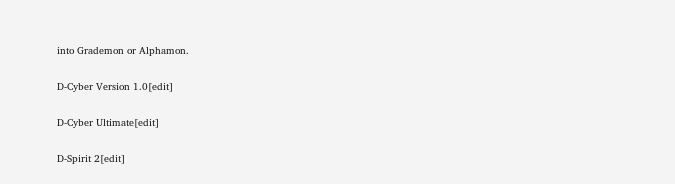into Grademon or Alphamon.

D-Cyber Version 1.0[edit]

D-Cyber Ultimate[edit]

D-Spirit 2[edit]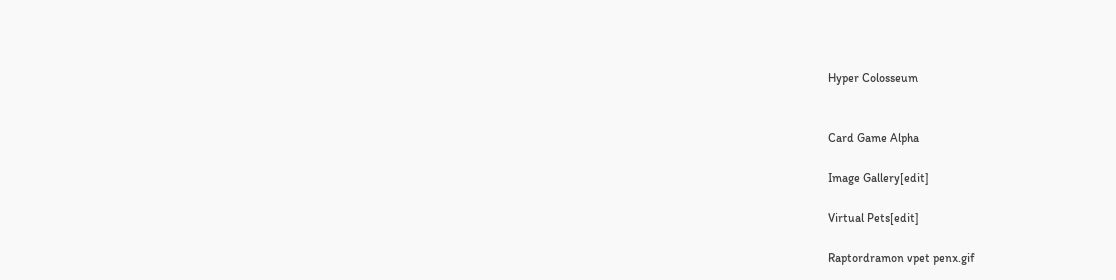Hyper Colosseum


Card Game Alpha

Image Gallery[edit]

Virtual Pets[edit]

Raptordramon vpet penx.gif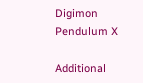Digimon Pendulum X

Additional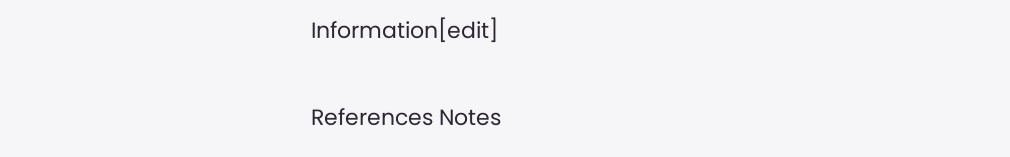Information[edit]

References Notes